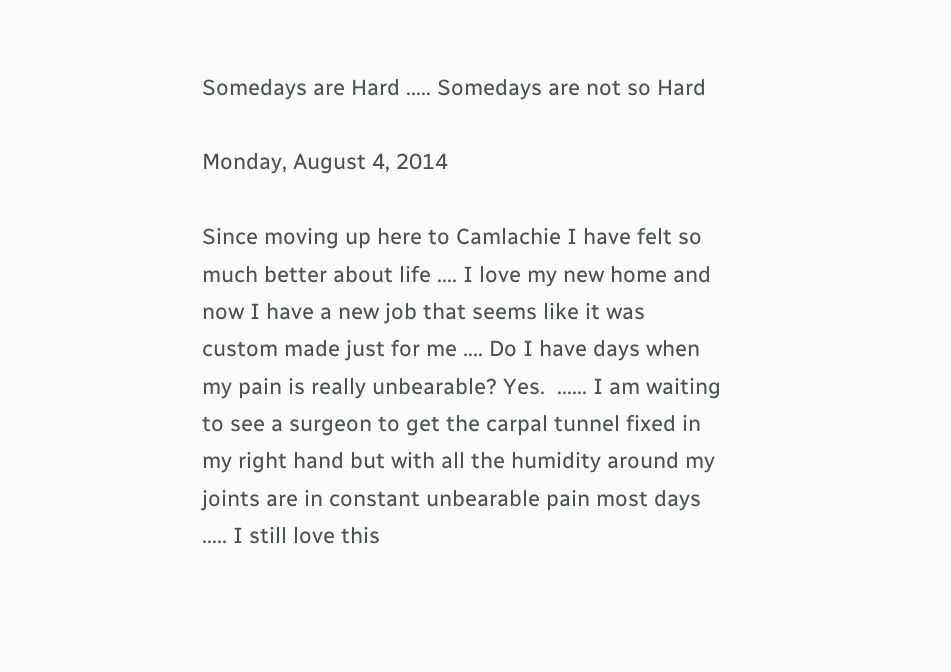Somedays are Hard ..... Somedays are not so Hard

Monday, August 4, 2014

Since moving up here to Camlachie I have felt so much better about life .... I love my new home and now I have a new job that seems like it was custom made just for me .... Do I have days when my pain is really unbearable? Yes.  ...... I am waiting to see a surgeon to get the carpal tunnel fixed in my right hand but with all the humidity around my joints are in constant unbearable pain most days ..... I still love this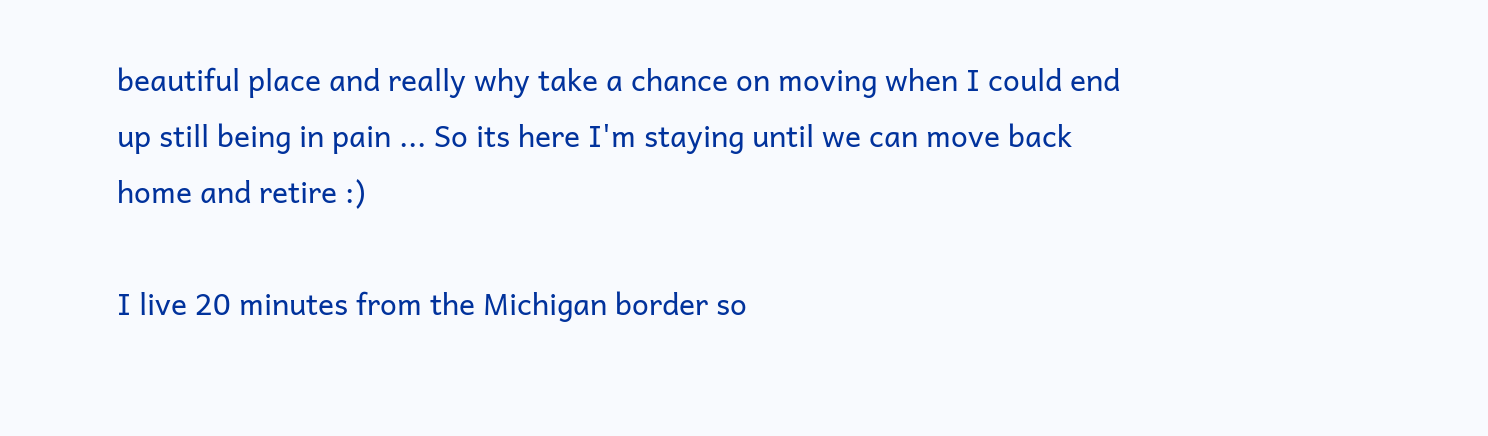beautiful place and really why take a chance on moving when I could end up still being in pain ... So its here I'm staying until we can move back home and retire :)

I live 20 minutes from the Michigan border so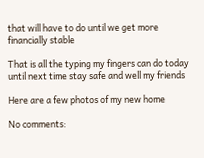that will have to do until we get more financially stable

That is all the typing my fingers can do today until next time stay safe and well my friends

Here are a few photos of my new home

No comments: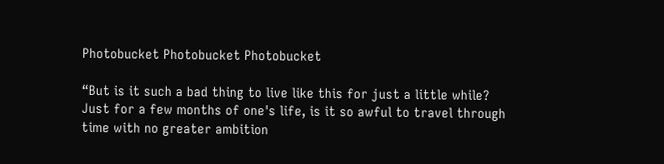Photobucket Photobucket Photobucket

“But is it such a bad thing to live like this for just a little while? Just for a few months of one's life, is it so awful to travel through time with no greater ambition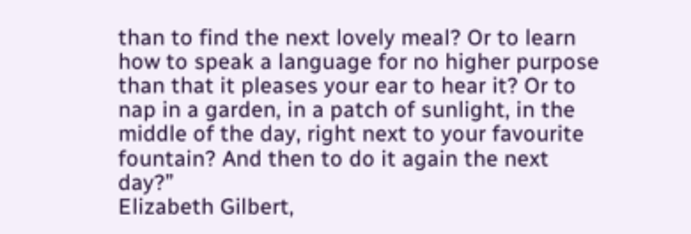than to find the next lovely meal? Or to learn how to speak a language for no higher purpose than that it pleases your ear to hear it? Or to nap in a garden, in a patch of sunlight, in the middle of the day, right next to your favourite fountain? And then to do it again the next day?”
Elizabeth Gilbert,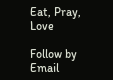Eat, Pray, Love

Follow by Email